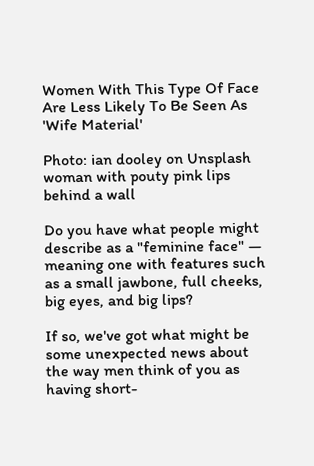Women With This Type Of Face Are Less Likely To Be Seen As 'Wife Material'

Photo: ian dooley on Unsplash
woman with pouty pink lips behind a wall

Do you have what people might describe as a "feminine face" — meaning one with features such as a small jawbone, full cheeks, big eyes, and big lips?

If so, we've got what might be some unexpected news about the way men think of you as having short-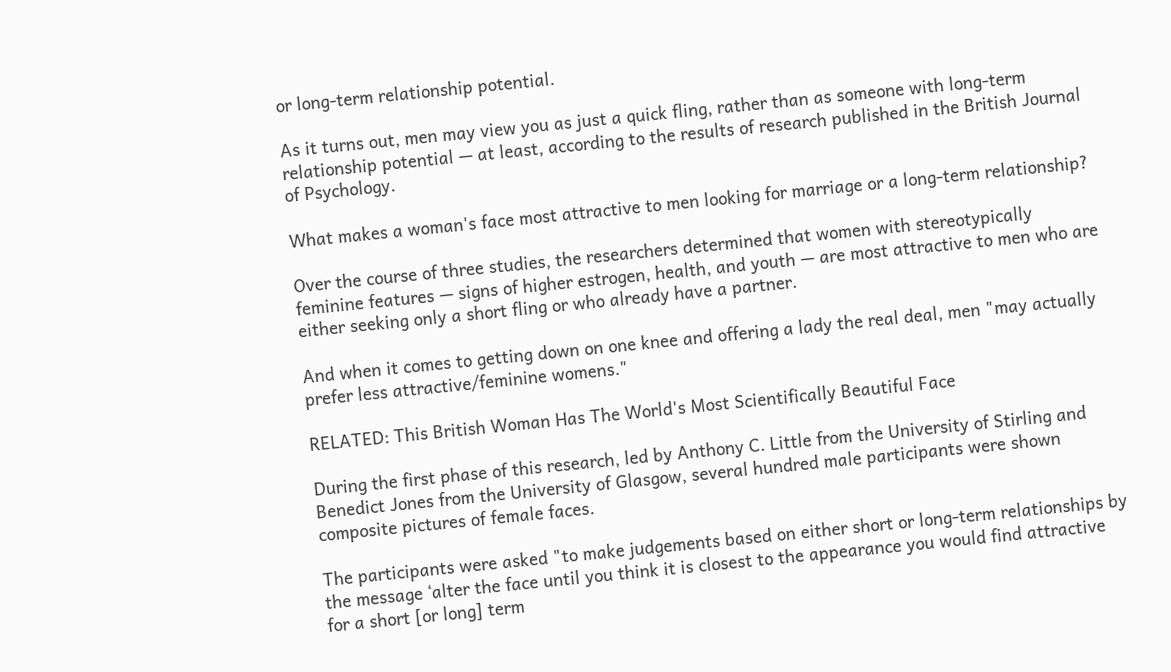or long-term relationship potential.

As it turns out, men may view you as just a quick fling, rather than as someone with long-term relationship potential — at least, according to the results of research published in the British Journal of Psychology.

What makes a woman's face most attractive to men looking for marriage or a long-term relationship?

Over the course of three studies, the researchers determined that women with stereotypically feminine features — signs of higher estrogen, health, and youth — are most attractive to men who are either seeking only a short fling or who already have a partner.

And when it comes to getting down on one knee and offering a lady the real deal, men "may actually prefer less attractive/feminine womens."

RELATED: This British Woman Has The World's Most Scientifically Beautiful Face

During the first phase of this research, led by Anthony C. Little from the University of Stirling and Benedict Jones from the University of Glasgow, several hundred male participants were shown composite pictures of female faces.

The participants were asked "to make judgements based on either short or long-term relationships by the message ‘alter the face until you think it is closest to the appearance you would find attractive for a short [or long] term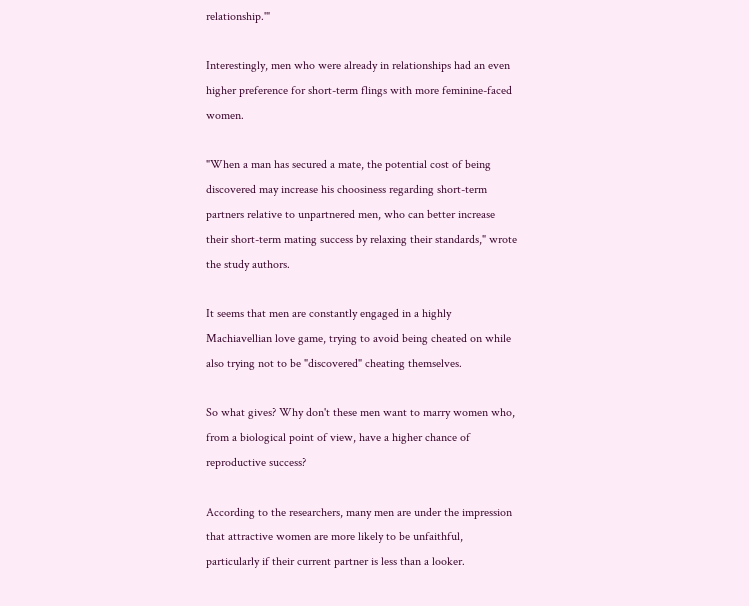relationship.'"

Interestingly, men who were already in relationships had an even higher preference for short-term flings with more feminine-faced women.

"When a man has secured a mate, the potential cost of being discovered may increase his choosiness regarding short-term partners relative to unpartnered men, who can better increase their short-term mating success by relaxing their standards," wrote the study authors.

It seems that men are constantly engaged in a highly Machiavellian love game, trying to avoid being cheated on while also trying not to be "discovered" cheating themselves.

So what gives? Why don't these men want to marry women who, from a biological point of view, have a higher chance of reproductive success?

According to the researchers, many men are under the impression that attractive women are more likely to be unfaithful, particularly if their current partner is less than a looker.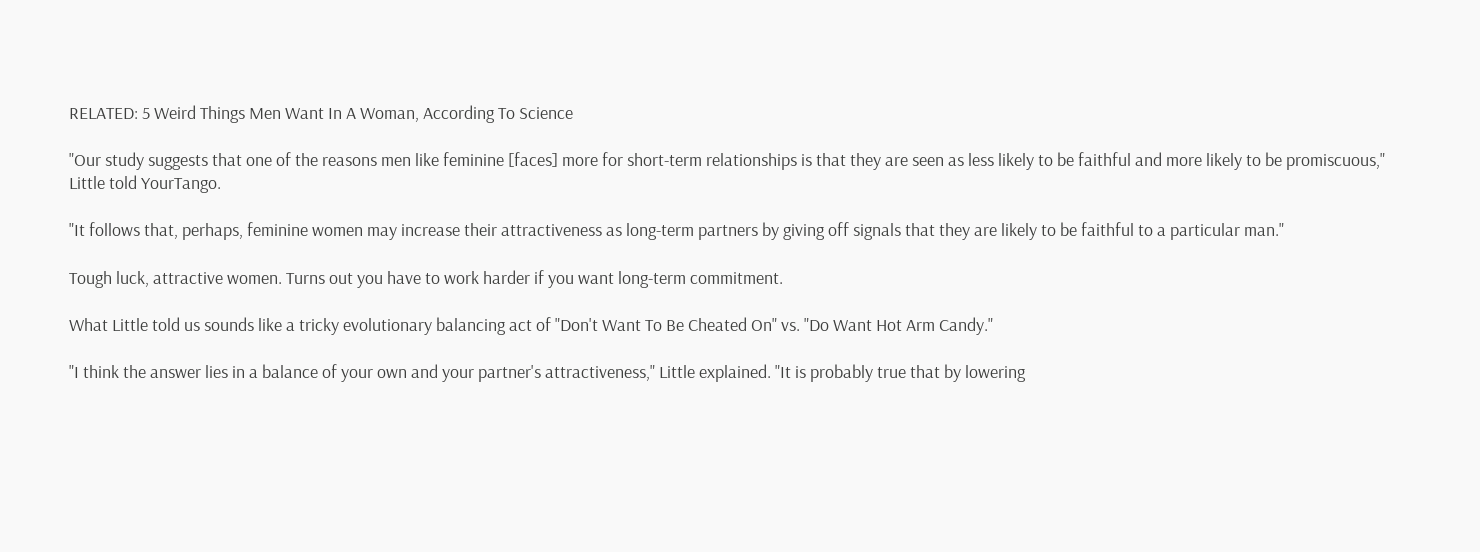RELATED: 5 Weird Things Men Want In A Woman, According To Science

"Our study suggests that one of the reasons men like feminine [faces] more for short-term relationships is that they are seen as less likely to be faithful and more likely to be promiscuous," Little told YourTango.

"It follows that, perhaps, feminine women may increase their attractiveness as long-term partners by giving off signals that they are likely to be faithful to a particular man."

Tough luck, attractive women. Turns out you have to work harder if you want long-term commitment.

What Little told us sounds like a tricky evolutionary balancing act of "Don't Want To Be Cheated On" vs. "Do Want Hot Arm Candy."

"I think the answer lies in a balance of your own and your partner's attractiveness," Little explained. "It is probably true that by lowering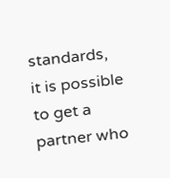standards, it is possible to get a partner who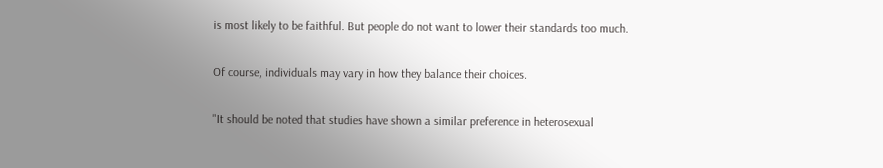is most likely to be faithful. But people do not want to lower their standards too much.

Of course, individuals may vary in how they balance their choices.

"It should be noted that studies have shown a similar preference in heterosexual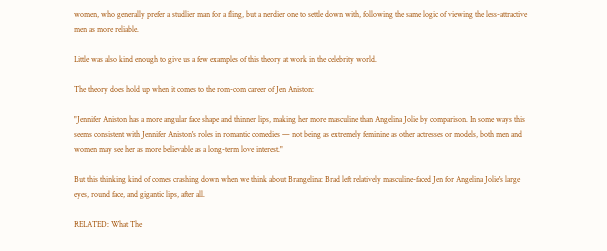women, who generally prefer a studlier man for a fling, but a nerdier one to settle down with, following the same logic of viewing the less-attractive men as more reliable.

Little was also kind enough to give us a few examples of this theory at work in the celebrity world.

The theory does hold up when it comes to the rom-com career of Jen Aniston:

"Jennifer Aniston has a more angular face shape and thinner lips, making her more masculine than Angelina Jolie by comparison. In some ways this seems consistent with Jennifer Aniston's roles in romantic comedies — not being as extremely feminine as other actresses or models, both men and women may see her as more believable as a long-term love interest."

But this thinking kind of comes crashing down when we think about Brangelina: Brad left relatively masculine-faced Jen for Angelina Jolie's large eyes, round face, and gigantic lips, after all.

RELATED: What The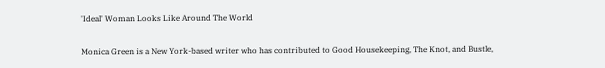'Ideal' Woman Looks Like Around The World

Monica Green is a New York-based writer who has contributed to Good Housekeeping, The Knot, and Bustle,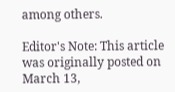among others.

Editor's Note: This article was originally posted on March 13,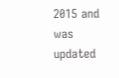2015 and was updated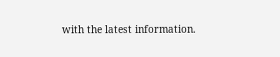with the latest information.